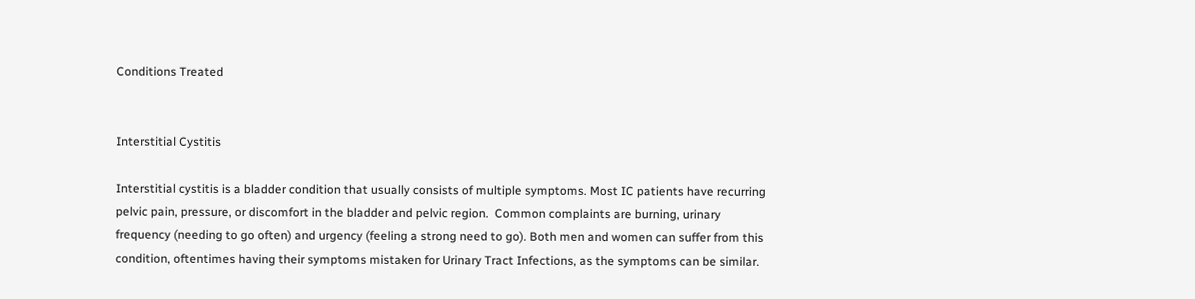Conditions Treated


Interstitial Cystitis

Interstitial cystitis is a bladder condition that usually consists of multiple symptoms. Most IC patients have recurring  pelvic pain, pressure, or discomfort in the bladder and pelvic region.  Common complaints are burning, urinary frequency (needing to go often) and urgency (feeling a strong need to go). Both men and women can suffer from this condition, oftentimes having their symptoms mistaken for Urinary Tract Infections, as the symptoms can be similar.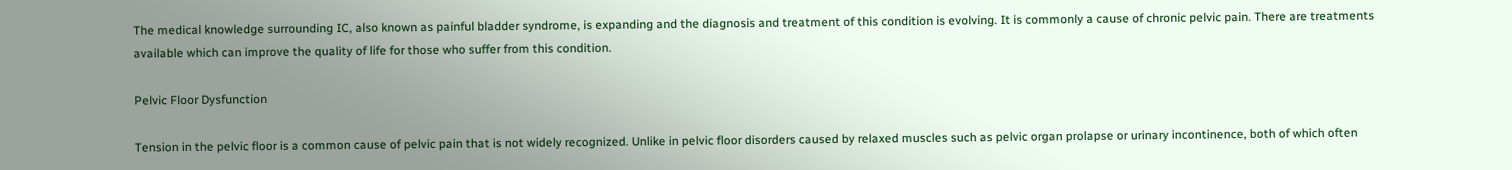The medical knowledge surrounding IC, also known as painful bladder syndrome, is expanding and the diagnosis and treatment of this condition is evolving. It is commonly a cause of chronic pelvic pain. There are treatments available which can improve the quality of life for those who suffer from this condition.

Pelvic Floor Dysfunction

Tension in the pelvic floor is a common cause of pelvic pain that is not widely recognized. Unlike in pelvic floor disorders caused by relaxed muscles such as pelvic organ prolapse or urinary incontinence, both of which often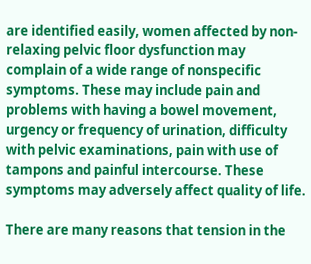are identified easily, women affected by non-relaxing pelvic floor dysfunction may complain of a wide range of nonspecific symptoms. These may include pain and problems with having a bowel movement, urgency or frequency of urination, difficulty with pelvic examinations, pain with use of tampons and painful intercourse. These symptoms may adversely affect quality of life.

There are many reasons that tension in the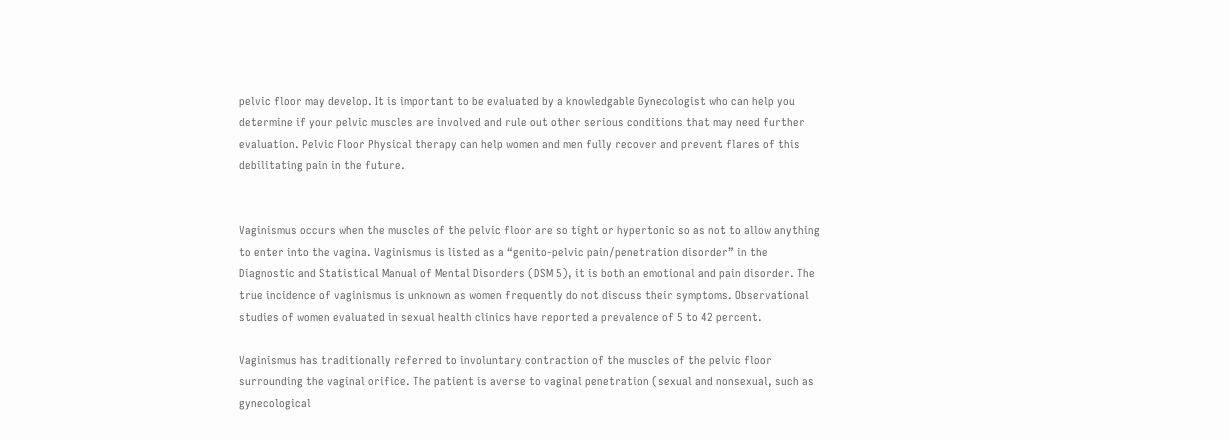pelvic floor may develop. It is important to be evaluated by a knowledgable Gynecologist who can help you determine if your pelvic muscles are involved and rule out other serious conditions that may need further evaluation. Pelvic Floor Physical therapy can help women and men fully recover and prevent flares of this debilitating pain in the future.


Vaginismus occurs when the muscles of the pelvic floor are so tight or hypertonic so as not to allow anything to enter into the vagina. Vaginismus is listed as a “genito-pelvic pain/penetration disorder” in the Diagnostic and Statistical Manual of Mental Disorders (DSM 5), it is both an emotional and pain disorder. The true incidence of vaginismus is unknown as women frequently do not discuss their symptoms. Observational studies of women evaluated in sexual health clinics have reported a prevalence of 5 to 42 percent.

Vaginismus has traditionally referred to involuntary contraction of the muscles of the pelvic floor surrounding the vaginal orifice. The patient is averse to vaginal penetration (sexual and nonsexual, such as gynecological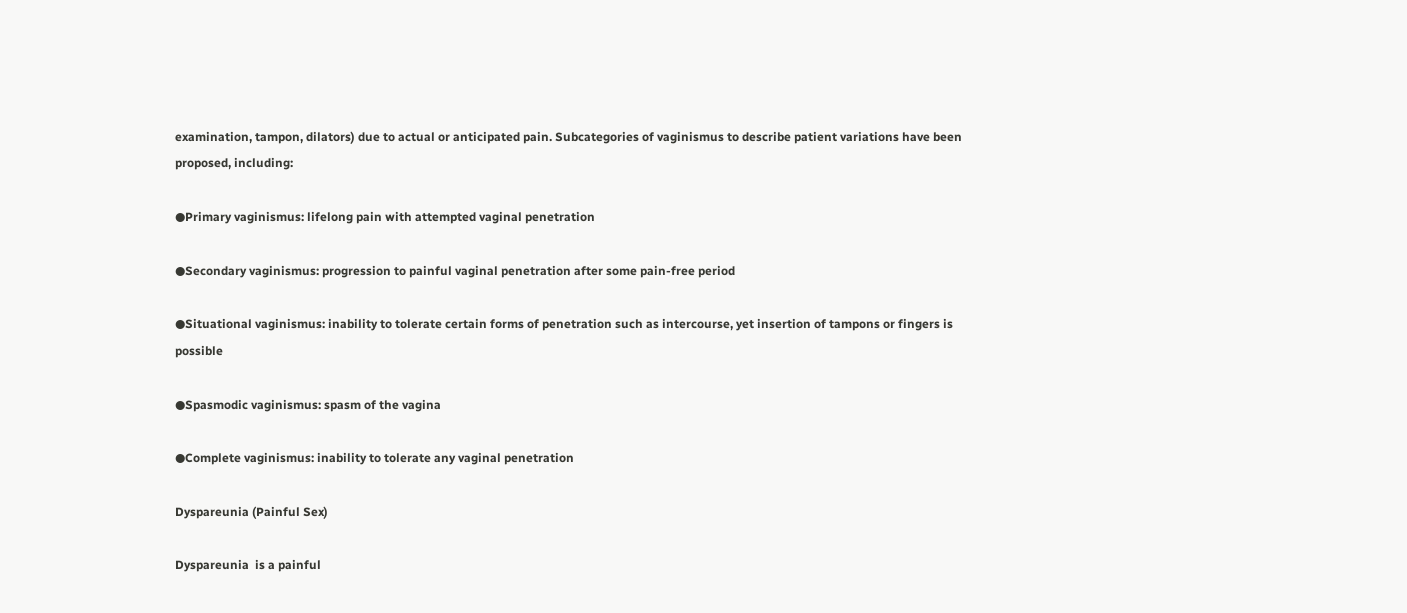examination, tampon, dilators) due to actual or anticipated pain. Subcategories of vaginismus to describe patient variations have been proposed, including:

●Primary vaginismus: lifelong pain with attempted vaginal penetration

●Secondary vaginismus: progression to painful vaginal penetration after some pain-free period

●Situational vaginismus: inability to tolerate certain forms of penetration such as intercourse, yet insertion of tampons or fingers is possible

●Spasmodic vaginismus: spasm of the vagina

●Complete vaginismus: inability to tolerate any vaginal penetration

Dyspareunia (Painful Sex)

Dyspareunia  is a painful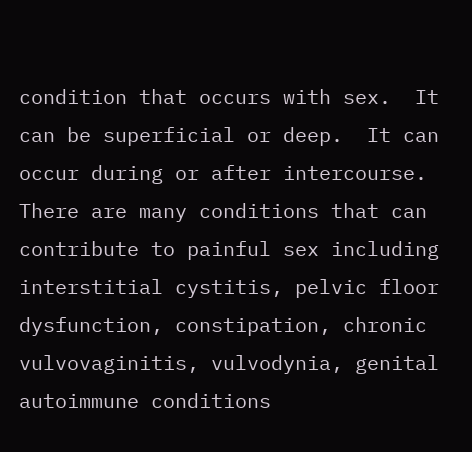condition that occurs with sex.  It can be superficial or deep.  It can occur during or after intercourse.  There are many conditions that can contribute to painful sex including interstitial cystitis, pelvic floor dysfunction, constipation, chronic vulvovaginitis, vulvodynia, genital autoimmune conditions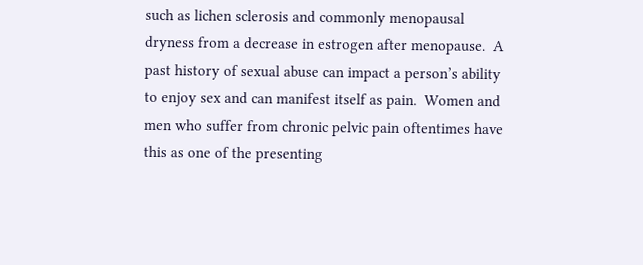such as lichen sclerosis and commonly menopausal dryness from a decrease in estrogen after menopause.  A past history of sexual abuse can impact a person’s ability to enjoy sex and can manifest itself as pain.  Women and men who suffer from chronic pelvic pain oftentimes have this as one of the presenting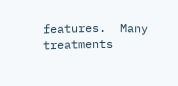features.  Many treatments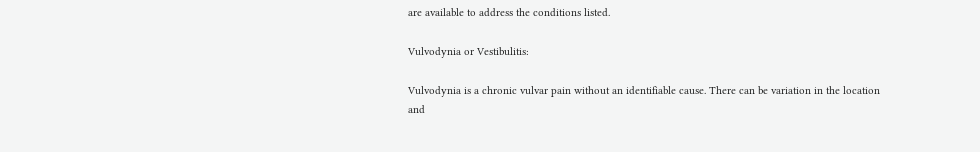are available to address the conditions listed.

Vulvodynia or Vestibulitis:

Vulvodynia is a chronic vulvar pain without an identifiable cause. There can be variation in the location and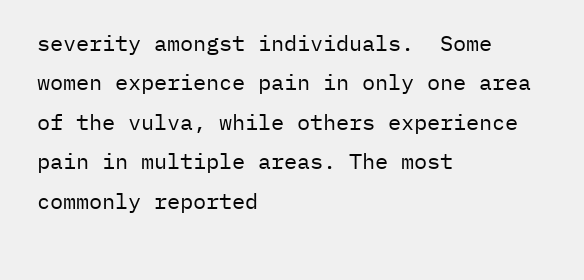severity amongst individuals.  Some women experience pain in only one area of the vulva, while others experience pain in multiple areas. The most commonly reported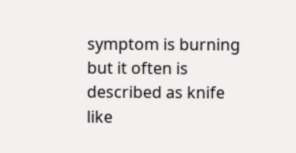symptom is burning but it often is described as knife like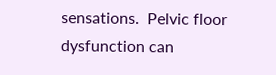sensations.  Pelvic floor dysfunction can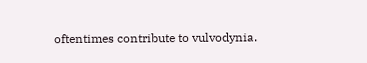oftentimes contribute to vulvodynia.